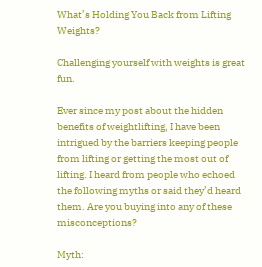What’s Holding You Back from Lifting Weights?

Challenging yourself with weights is great fun.

Ever since my post about the hidden benefits of weightlifting, I have been intrigued by the barriers keeping people from lifting or getting the most out of lifting. I heard from people who echoed the following myths or said they’d heard them. Are you buying into any of these misconceptions?

Myth: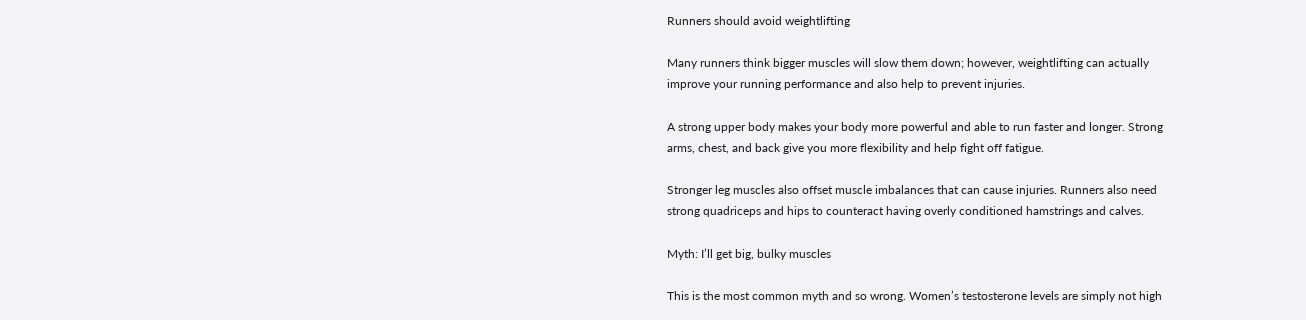Runners should avoid weightlifting

Many runners think bigger muscles will slow them down; however, weightlifting can actually improve your running performance and also help to prevent injuries.

A strong upper body makes your body more powerful and able to run faster and longer. Strong arms, chest, and back give you more flexibility and help fight off fatigue.

Stronger leg muscles also offset muscle imbalances that can cause injuries. Runners also need strong quadriceps and hips to counteract having overly conditioned hamstrings and calves.

Myth: I’ll get big, bulky muscles

This is the most common myth and so wrong. Women’s testosterone levels are simply not high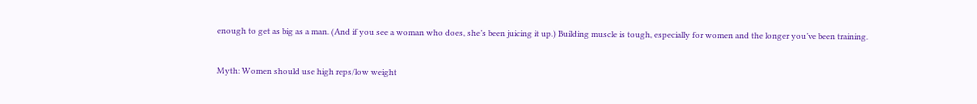enough to get as big as a man. (And if you see a woman who does, she’s been juicing it up.) Building muscle is tough, especially for women and the longer you’ve been training.

Myth: Women should use high reps/low weight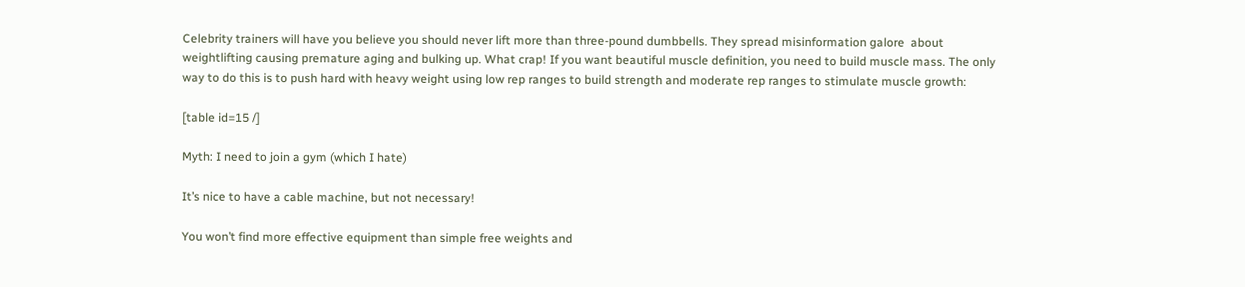Celebrity trainers will have you believe you should never lift more than three-pound dumbbells. They spread misinformation galore  about weightlifting causing premature aging and bulking up. What crap! If you want beautiful muscle definition, you need to build muscle mass. The only way to do this is to push hard with heavy weight using low rep ranges to build strength and moderate rep ranges to stimulate muscle growth:

[table id=15 /]

Myth: I need to join a gym (which I hate)

It’s nice to have a cable machine, but not necessary!

You won’t find more effective equipment than simple free weights and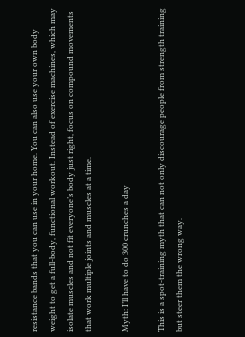resistance bands that you can use in your home. You can also use your own body weight to get a full-body, functional workout. Instead of exercise machines, which may isolate muscles and not fit everyone’s body just right, focus on compound movements that work multiple joints and muscles at a time.

Myth: I’ll have to do 300 crunches a day

This is a spot-training myth that can not only discourage people from strength training but steer them the wrong way.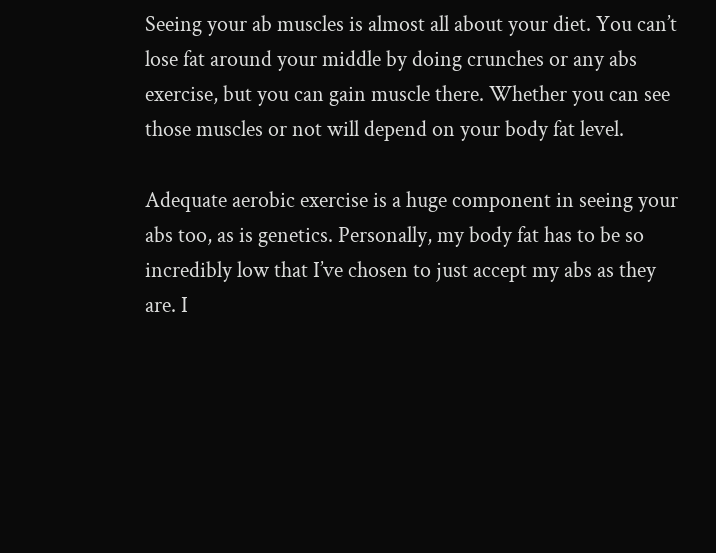Seeing your ab muscles is almost all about your diet. You can’t lose fat around your middle by doing crunches or any abs exercise, but you can gain muscle there. Whether you can see those muscles or not will depend on your body fat level.

Adequate aerobic exercise is a huge component in seeing your abs too, as is genetics. Personally, my body fat has to be so incredibly low that I’ve chosen to just accept my abs as they are. I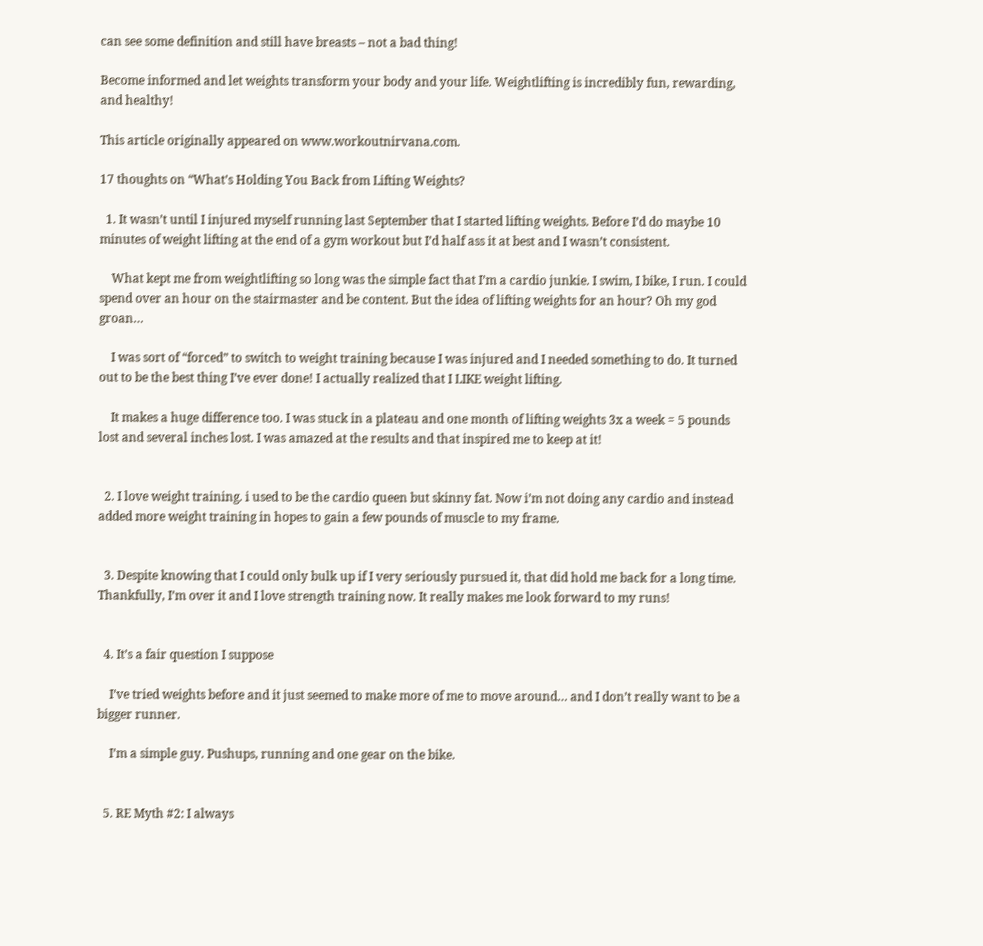can see some definition and still have breasts – not a bad thing!

Become informed and let weights transform your body and your life. Weightlifting is incredibly fun, rewarding, and healthy!

This article originally appeared on www.workoutnirvana.com.

17 thoughts on “What’s Holding You Back from Lifting Weights?

  1. It wasn’t until I injured myself running last September that I started lifting weights. Before I’d do maybe 10 minutes of weight lifting at the end of a gym workout but I’d half ass it at best and I wasn’t consistent.

    What kept me from weightlifting so long was the simple fact that I’m a cardio junkie. I swim, I bike, I run. I could spend over an hour on the stairmaster and be content. But the idea of lifting weights for an hour? Oh my god groan…

    I was sort of “forced” to switch to weight training because I was injured and I needed something to do. It turned out to be the best thing I’ve ever done! I actually realized that I LIKE weight lifting.

    It makes a huge difference too. I was stuck in a plateau and one month of lifting weights 3x a week = 5 pounds lost and several inches lost. I was amazed at the results and that inspired me to keep at it!


  2. I love weight training. i used to be the cardio queen but skinny fat. Now i’m not doing any cardio and instead added more weight training in hopes to gain a few pounds of muscle to my frame.


  3. Despite knowing that I could only bulk up if I very seriously pursued it, that did hold me back for a long time. Thankfully, I’m over it and I love strength training now. It really makes me look forward to my runs!


  4. It’s a fair question I suppose

    I’ve tried weights before and it just seemed to make more of me to move around… and I don’t really want to be a bigger runner.

    I’m a simple guy. Pushups, running and one gear on the bike.


  5. RE Myth #2: I always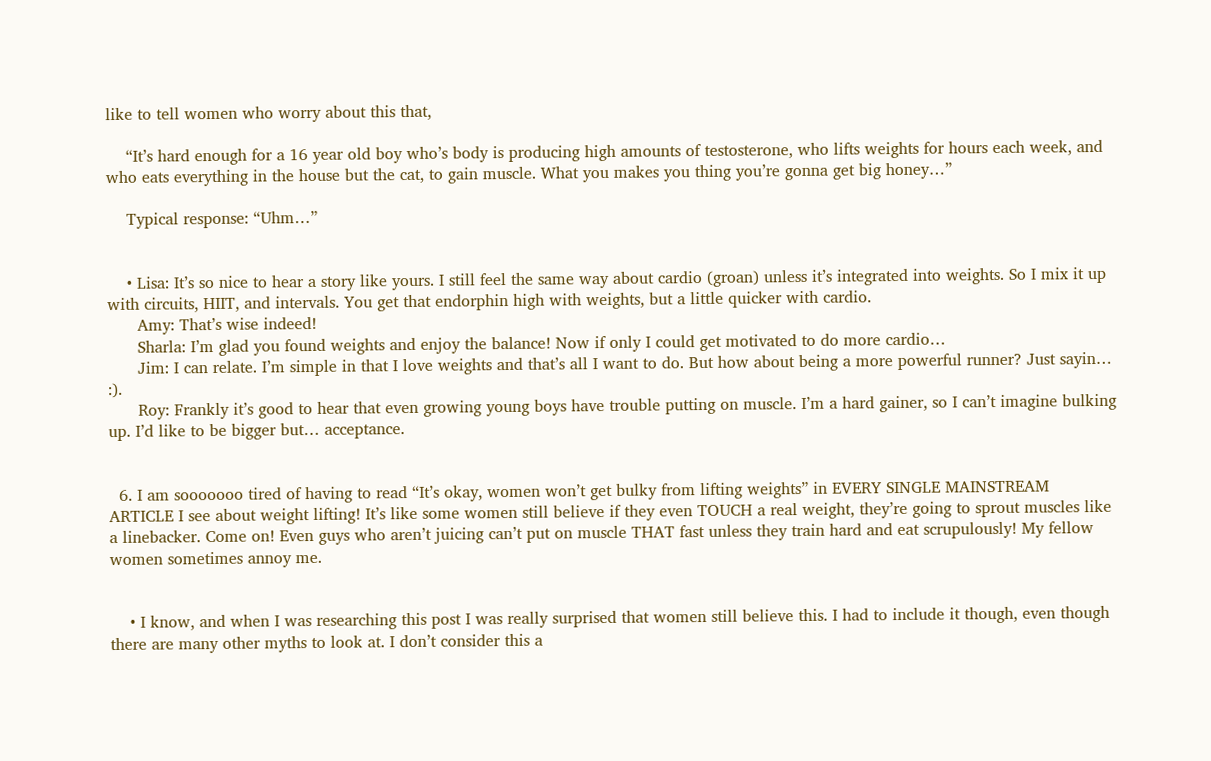like to tell women who worry about this that,

    “It’s hard enough for a 16 year old boy who’s body is producing high amounts of testosterone, who lifts weights for hours each week, and who eats everything in the house but the cat, to gain muscle. What you makes you thing you’re gonna get big honey…”

    Typical response: “Uhm…”


    • Lisa: It’s so nice to hear a story like yours. I still feel the same way about cardio (groan) unless it’s integrated into weights. So I mix it up with circuits, HIIT, and intervals. You get that endorphin high with weights, but a little quicker with cardio.
      Amy: That’s wise indeed!
      Sharla: I’m glad you found weights and enjoy the balance! Now if only I could get motivated to do more cardio…
      Jim: I can relate. I’m simple in that I love weights and that’s all I want to do. But how about being a more powerful runner? Just sayin… :).
      Roy: Frankly it’s good to hear that even growing young boys have trouble putting on muscle. I’m a hard gainer, so I can’t imagine bulking up. I’d like to be bigger but… acceptance.


  6. I am sooooooo tired of having to read “It’s okay, women won’t get bulky from lifting weights” in EVERY SINGLE MAINSTREAM ARTICLE I see about weight lifting! It’s like some women still believe if they even TOUCH a real weight, they’re going to sprout muscles like a linebacker. Come on! Even guys who aren’t juicing can’t put on muscle THAT fast unless they train hard and eat scrupulously! My fellow women sometimes annoy me.


    • I know, and when I was researching this post I was really surprised that women still believe this. I had to include it though, even though there are many other myths to look at. I don’t consider this a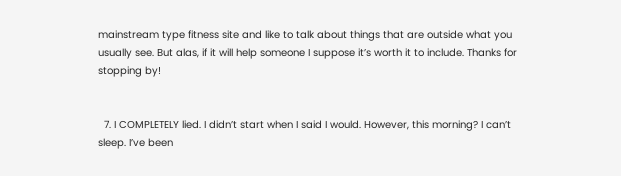mainstream type fitness site and like to talk about things that are outside what you usually see. But alas, if it will help someone I suppose it’s worth it to include. Thanks for stopping by!


  7. I COMPLETELY lied. I didn’t start when I said I would. However, this morning? I can’t sleep. I’ve been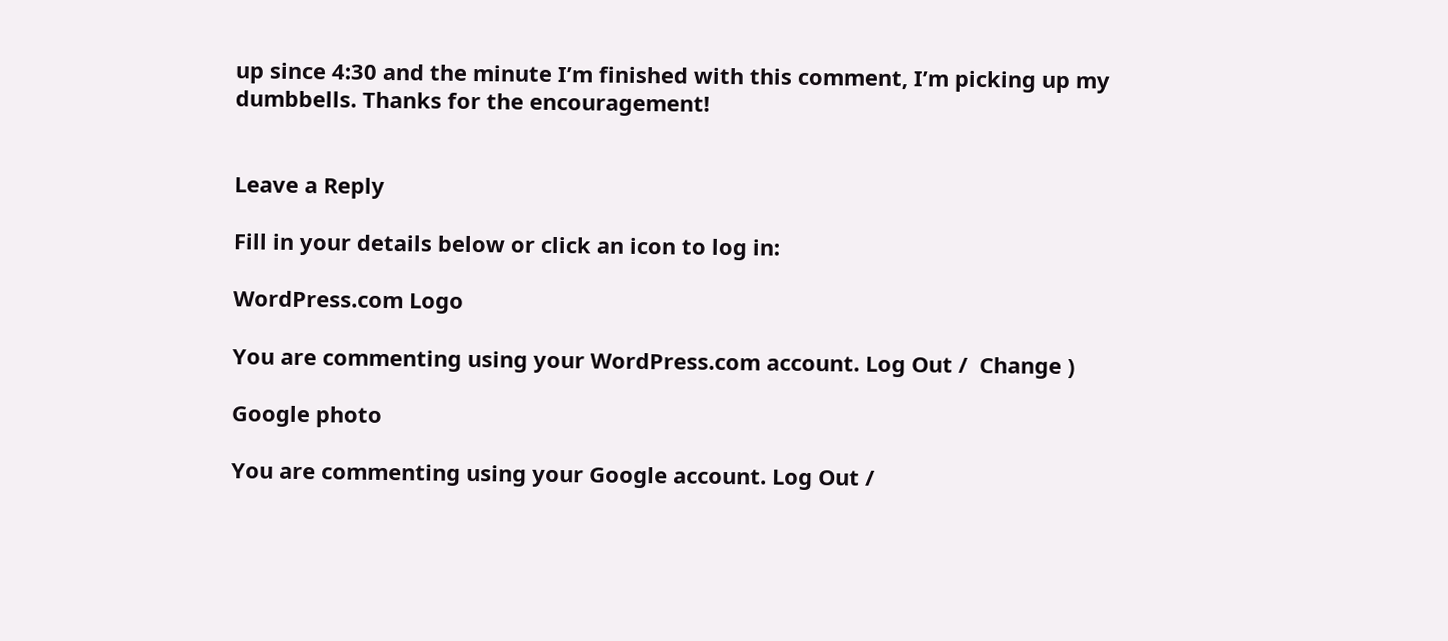up since 4:30 and the minute I’m finished with this comment, I’m picking up my dumbbells. Thanks for the encouragement!


Leave a Reply

Fill in your details below or click an icon to log in:

WordPress.com Logo

You are commenting using your WordPress.com account. Log Out /  Change )

Google photo

You are commenting using your Google account. Log Out /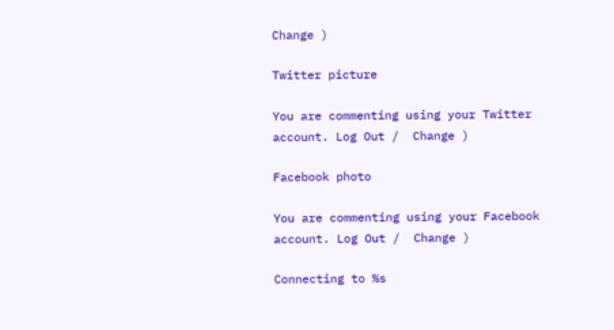Change )

Twitter picture

You are commenting using your Twitter account. Log Out /  Change )

Facebook photo

You are commenting using your Facebook account. Log Out /  Change )

Connecting to %s